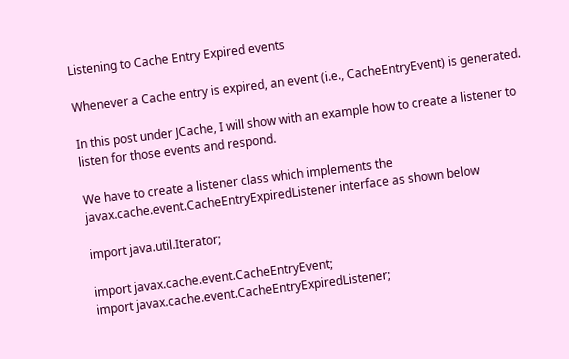Listening to Cache Entry Expired events

Whenever a Cache entry is expired, an event (i.e., CacheEntryEvent) is generated.

In this post under JCache, I will show with an example how to create a listener to listen for those events and respond.

We have to create a listener class which implements the javax.cache.event.CacheEntryExpiredListener interface as shown below

import java.util.Iterator;

import javax.cache.event.CacheEntryEvent;
import javax.cache.event.CacheEntryExpiredListener;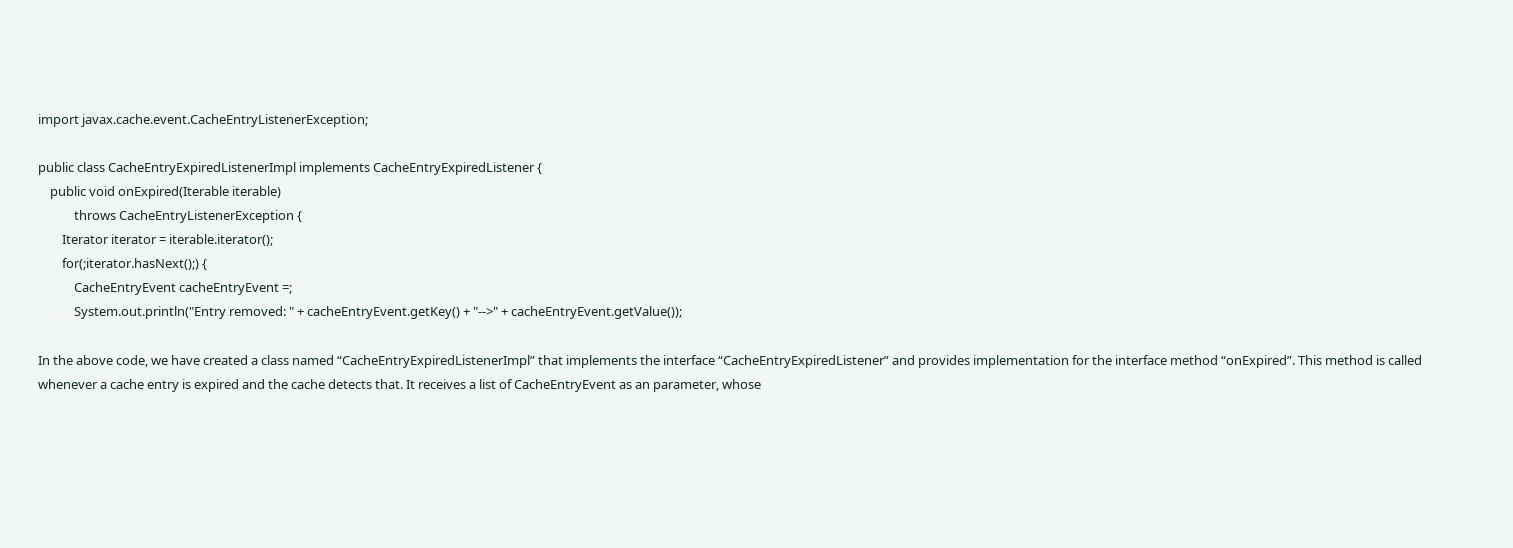import javax.cache.event.CacheEntryListenerException;

public class CacheEntryExpiredListenerImpl implements CacheEntryExpiredListener {
    public void onExpired(Iterable iterable)
            throws CacheEntryListenerException {
        Iterator iterator = iterable.iterator();
        for(;iterator.hasNext();) {
            CacheEntryEvent cacheEntryEvent =;
            System.out.println("Entry removed: " + cacheEntryEvent.getKey() + "-->" + cacheEntryEvent.getValue());

In the above code, we have created a class named “CacheEntryExpiredListenerImpl” that implements the interface “CacheEntryExpiredListener” and provides implementation for the interface method “onExpired”. This method is called whenever a cache entry is expired and the cache detects that. It receives a list of CacheEntryEvent as an parameter, whose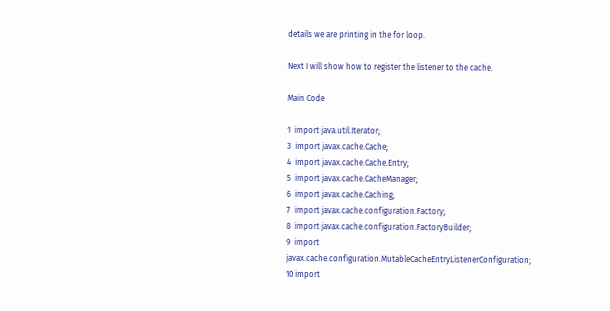details we are printing in the for loop.

Next I will show how to register the listener to the cache.

Main Code

1  import java.util.Iterator;
3  import javax.cache.Cache;
4  import javax.cache.Cache.Entry;
5  import javax.cache.CacheManager;
6  import javax.cache.Caching;
7  import javax.cache.configuration.Factory;
8  import javax.cache.configuration.FactoryBuilder;
9  import javax.cache.configuration.MutableCacheEntryListenerConfiguration;
10 import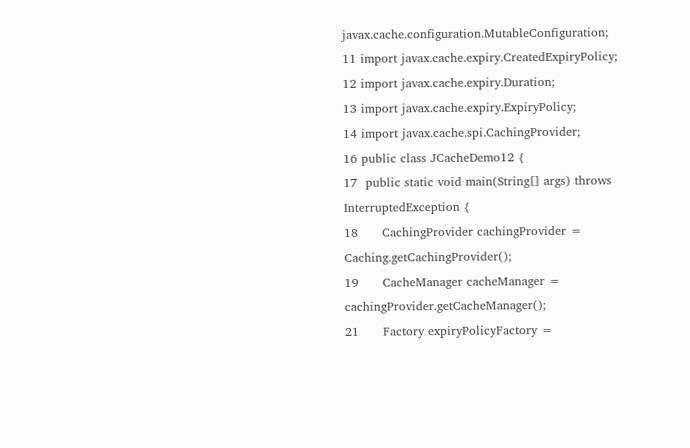javax.cache.configuration.MutableConfiguration;
11 import javax.cache.expiry.CreatedExpiryPolicy;
12 import javax.cache.expiry.Duration;
13 import javax.cache.expiry.ExpiryPolicy;
14 import javax.cache.spi.CachingProvider;
16 public class JCacheDemo12 {
17  public static void main(String[] args) throws InterruptedException {
18      CachingProvider cachingProvider = Caching.getCachingProvider();
19      CacheManager cacheManager = cachingProvider.getCacheManager();
21      Factory expiryPolicyFactory =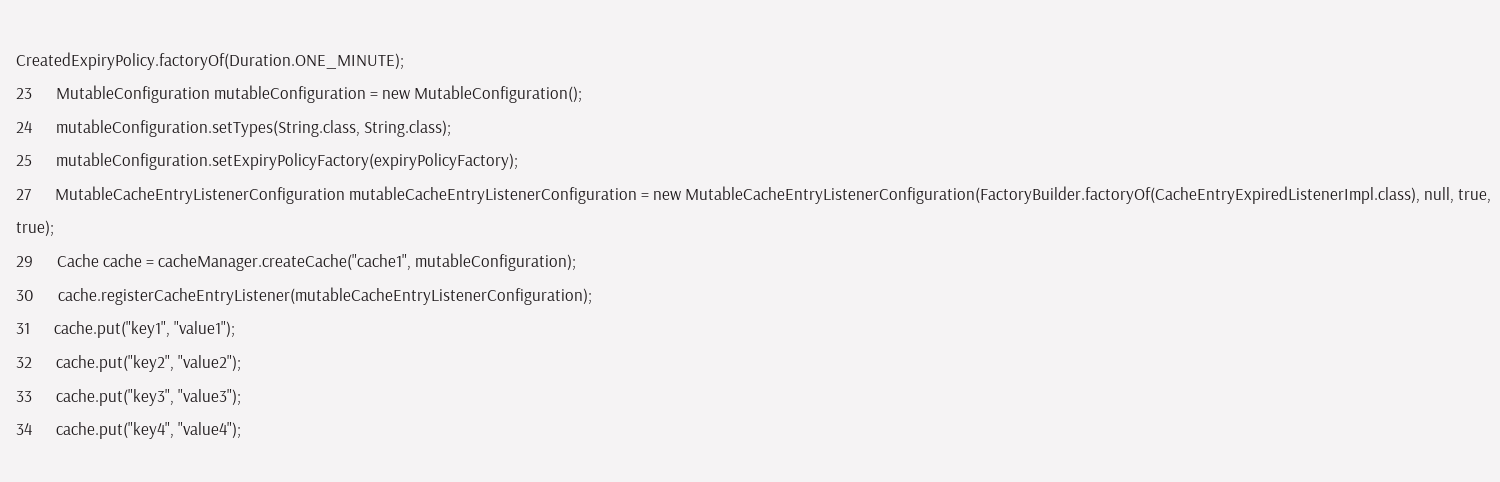CreatedExpiryPolicy.factoryOf(Duration.ONE_MINUTE);
23      MutableConfiguration mutableConfiguration = new MutableConfiguration();
24      mutableConfiguration.setTypes(String.class, String.class);
25      mutableConfiguration.setExpiryPolicyFactory(expiryPolicyFactory);
27      MutableCacheEntryListenerConfiguration mutableCacheEntryListenerConfiguration = new MutableCacheEntryListenerConfiguration(FactoryBuilder.factoryOf(CacheEntryExpiredListenerImpl.class), null, true, true);
29      Cache cache = cacheManager.createCache("cache1", mutableConfiguration);
30      cache.registerCacheEntryListener(mutableCacheEntryListenerConfiguration);
31      cache.put("key1", "value1");
32      cache.put("key2", "value2");
33      cache.put("key3", "value3");
34      cache.put("key4", "value4");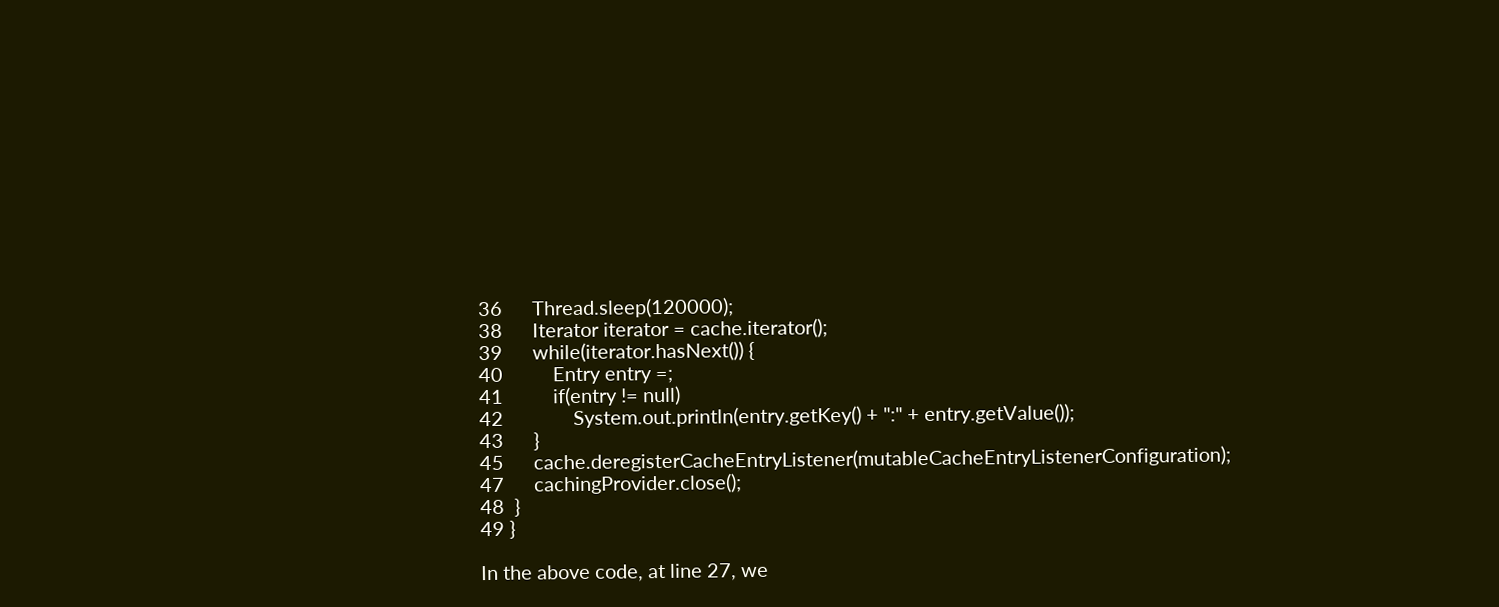36      Thread.sleep(120000);
38      Iterator iterator = cache.iterator();
39      while(iterator.hasNext()) {
40          Entry entry =;
41          if(entry != null)
42              System.out.println(entry.getKey() + ":" + entry.getValue());
43      }
45      cache.deregisterCacheEntryListener(mutableCacheEntryListenerConfiguration);
47      cachingProvider.close();
48  }
49 }

In the above code, at line 27, we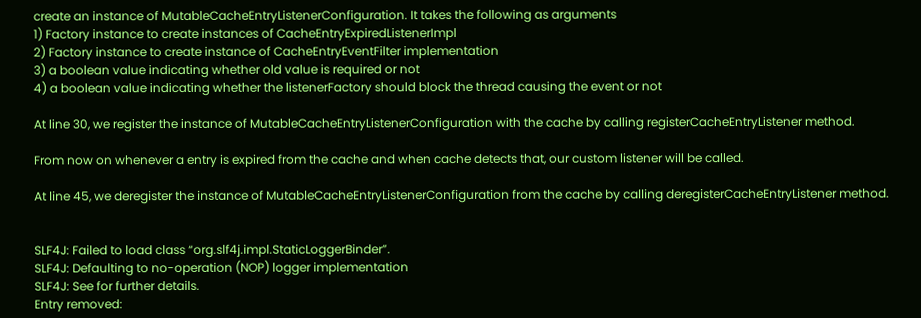create an instance of MutableCacheEntryListenerConfiguration. It takes the following as arguments
1) Factory instance to create instances of CacheEntryExpiredListenerImpl
2) Factory instance to create instance of CacheEntryEventFilter implementation
3) a boolean value indicating whether old value is required or not
4) a boolean value indicating whether the listenerFactory should block the thread causing the event or not

At line 30, we register the instance of MutableCacheEntryListenerConfiguration with the cache by calling registerCacheEntryListener method.

From now on whenever a entry is expired from the cache and when cache detects that, our custom listener will be called.

At line 45, we deregister the instance of MutableCacheEntryListenerConfiguration from the cache by calling deregisterCacheEntryListener method.


SLF4J: Failed to load class “org.slf4j.impl.StaticLoggerBinder”.
SLF4J: Defaulting to no-operation (NOP) logger implementation
SLF4J: See for further details.
Entry removed: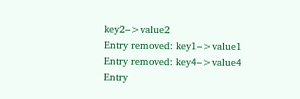key2–>value2
Entry removed: key1–>value1
Entry removed: key4–>value4
Entry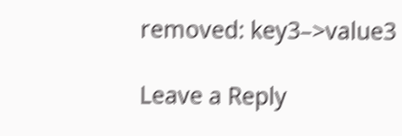removed: key3–>value3

Leave a Reply